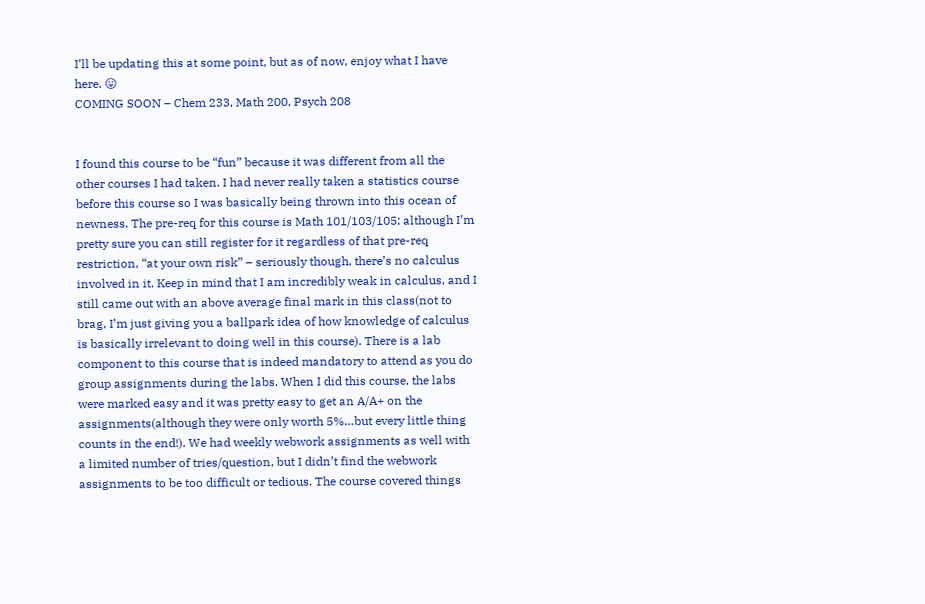I’ll be updating this at some point, but as of now, enjoy what I have here. 😛
COMING SOON – Chem 233, Math 200, Psych 208


I found this course to be “fun” because it was different from all the other courses I had taken. I had never really taken a statistics course before this course so I was basically being thrown into this ocean of newness. The pre-req for this course is Math 101/103/105; although I’m pretty sure you can still register for it regardless of that pre-req restriction, “at your own risk” – seriously though, there’s no calculus involved in it. Keep in mind that I am incredibly weak in calculus, and I still came out with an above average final mark in this class(not to brag, I’m just giving you a ballpark idea of how knowledge of calculus is basically irrelevant to doing well in this course). There is a lab component to this course that is indeed mandatory to attend as you do group assignments during the labs. When I did this course, the labs were marked easy and it was pretty easy to get an A/A+ on the assignments(although they were only worth 5%…but every little thing counts in the end!). We had weekly webwork assignments as well with a limited number of tries/question, but I didn’t find the webwork assignments to be too difficult or tedious. The course covered things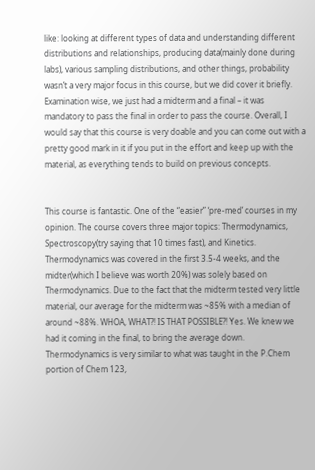like: looking at different types of data and understanding different distributions and relationships, producing data(mainly done during labs), various sampling distributions, and other things, probability wasn’t a very major focus in this course, but we did cover it briefly. Examination wise, we just had a midterm and a final – it was mandatory to pass the final in order to pass the course. Overall, I would say that this course is very doable and you can come out with a pretty good mark in it if you put in the effort and keep up with the material, as everything tends to build on previous concepts.


This course is fantastic. One of the “easier” ‘pre-med’ courses in my opinion. The course covers three major topics: Thermodynamics, Spectroscopy(try saying that 10 times fast), and Kinetics. Thermodynamics was covered in the first 3.5-4 weeks, and the midter(which I believe was worth 20%) was solely based on Thermodynamics. Due to the fact that the midterm tested very little material, our average for the midterm was ~85% with a median of around ~88%. WHOA, WHAT?! IS THAT POSSIBLE?! Yes. We knew we had it coming in the final, to bring the average down. Thermodynamics is very similar to what was taught in the P.Chem portion of Chem 123,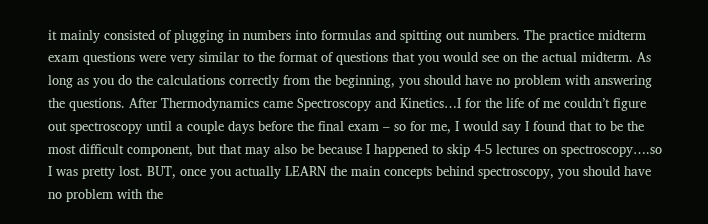it mainly consisted of plugging in numbers into formulas and spitting out numbers. The practice midterm exam questions were very similar to the format of questions that you would see on the actual midterm. As long as you do the calculations correctly from the beginning, you should have no problem with answering the questions. After Thermodynamics came Spectroscopy and Kinetics…I for the life of me couldn’t figure out spectroscopy until a couple days before the final exam – so for me, I would say I found that to be the most difficult component, but that may also be because I happened to skip 4-5 lectures on spectroscopy….so I was pretty lost. BUT, once you actually LEARN the main concepts behind spectroscopy, you should have no problem with the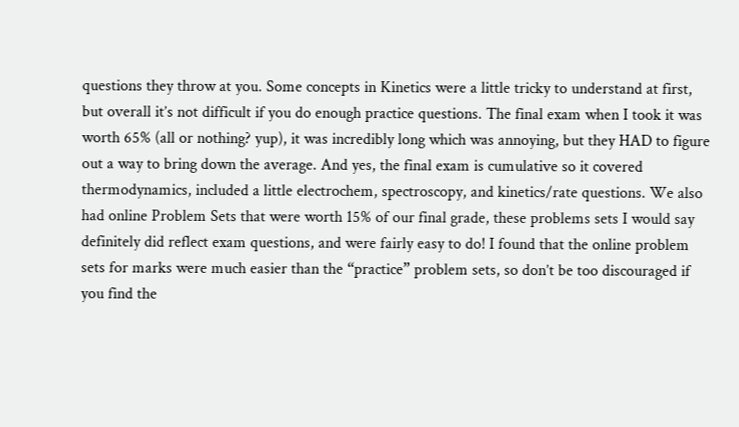questions they throw at you. Some concepts in Kinetics were a little tricky to understand at first, but overall it’s not difficult if you do enough practice questions. The final exam when I took it was worth 65% (all or nothing? yup), it was incredibly long which was annoying, but they HAD to figure out a way to bring down the average. And yes, the final exam is cumulative so it covered thermodynamics, included a little electrochem, spectroscopy, and kinetics/rate questions. We also had online Problem Sets that were worth 15% of our final grade, these problems sets I would say definitely did reflect exam questions, and were fairly easy to do! I found that the online problem sets for marks were much easier than the “practice” problem sets, so don’t be too discouraged if you find the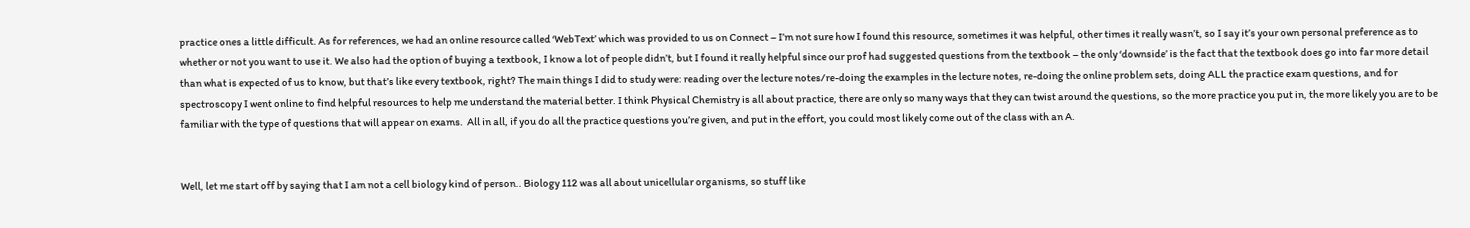practice ones a little difficult. As for references, we had an online resource called ‘WebText’ which was provided to us on Connect – I’m not sure how I found this resource, sometimes it was helpful, other times it really wasn’t, so I say it’s your own personal preference as to whether or not you want to use it. We also had the option of buying a textbook, I know a lot of people didn’t, but I found it really helpful since our prof had suggested questions from the textbook – the only ‘downside’ is the fact that the textbook does go into far more detail than what is expected of us to know, but that’s like every textbook, right? The main things I did to study were: reading over the lecture notes/re-doing the examples in the lecture notes, re-doing the online problem sets, doing ALL the practice exam questions, and for spectroscopy I went online to find helpful resources to help me understand the material better. I think Physical Chemistry is all about practice, there are only so many ways that they can twist around the questions, so the more practice you put in, the more likely you are to be familiar with the type of questions that will appear on exams.  All in all, if you do all the practice questions you’re given, and put in the effort, you could most likely come out of the class with an A.


Well, let me start off by saying that I am not a cell biology kind of person.. Biology 112 was all about unicellular organisms, so stuff like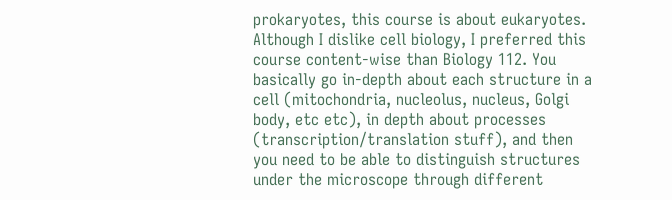prokaryotes, this course is about eukaryotes. Although I dislike cell biology, I preferred this course content-wise than Biology 112. You basically go in-depth about each structure in a cell (mitochondria, nucleolus, nucleus, Golgi body, etc etc), in depth about processes (transcription/translation stuff), and then you need to be able to distinguish structures under the microscope through different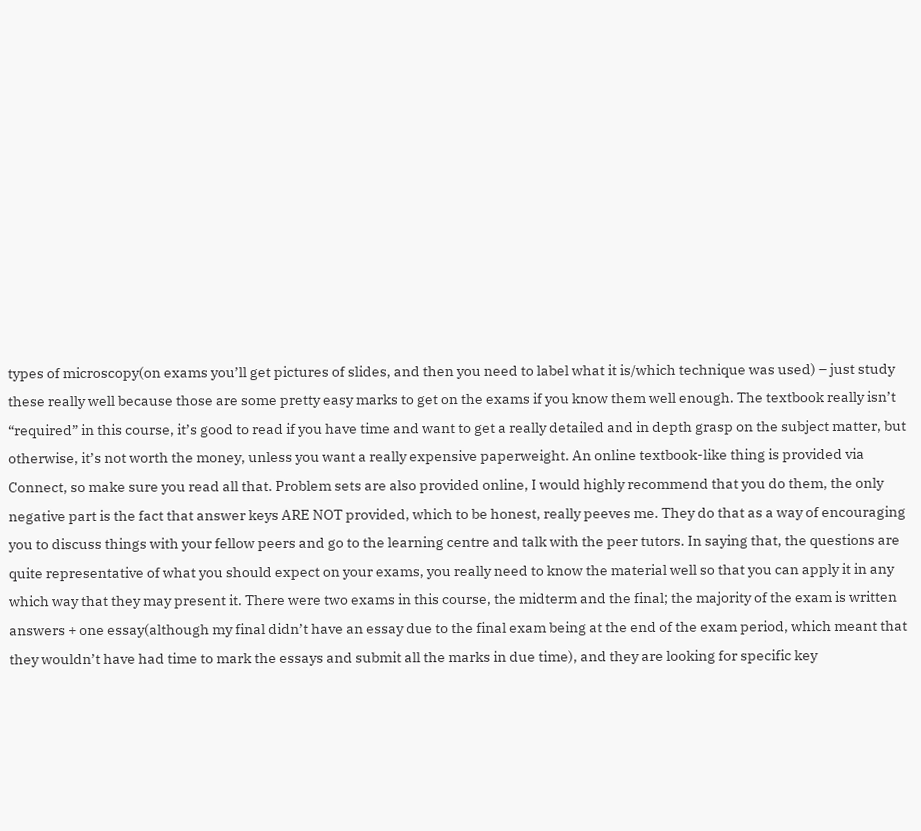types of microscopy(on exams you’ll get pictures of slides, and then you need to label what it is/which technique was used) – just study these really well because those are some pretty easy marks to get on the exams if you know them well enough. The textbook really isn’t “required” in this course, it’s good to read if you have time and want to get a really detailed and in depth grasp on the subject matter, but otherwise, it’s not worth the money, unless you want a really expensive paperweight. An online textbook-like thing is provided via Connect, so make sure you read all that. Problem sets are also provided online, I would highly recommend that you do them, the only negative part is the fact that answer keys ARE NOT provided, which to be honest, really peeves me. They do that as a way of encouraging you to discuss things with your fellow peers and go to the learning centre and talk with the peer tutors. In saying that, the questions are quite representative of what you should expect on your exams, you really need to know the material well so that you can apply it in any which way that they may present it. There were two exams in this course, the midterm and the final; the majority of the exam is written answers + one essay(although my final didn’t have an essay due to the final exam being at the end of the exam period, which meant that they wouldn’t have had time to mark the essays and submit all the marks in due time), and they are looking for specific key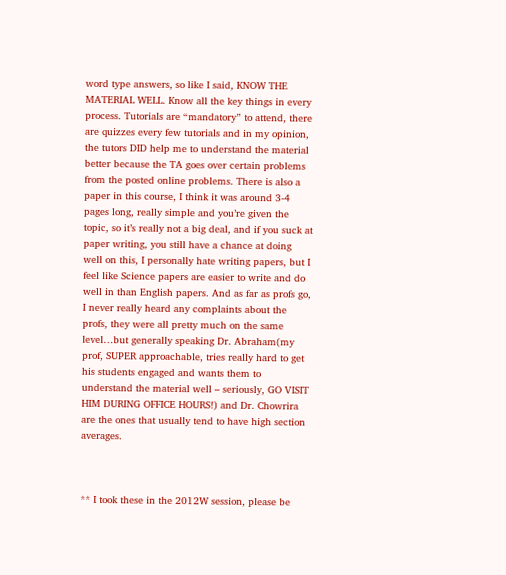word type answers, so like I said, KNOW THE MATERIAL WELL. Know all the key things in every process. Tutorials are “mandatory” to attend, there are quizzes every few tutorials and in my opinion, the tutors DID help me to understand the material better because the TA goes over certain problems from the posted online problems. There is also a paper in this course, I think it was around 3-4 pages long, really simple and you’re given the topic, so it’s really not a big deal, and if you suck at paper writing, you still have a chance at doing well on this, I personally hate writing papers, but I feel like Science papers are easier to write and do well in than English papers. And as far as profs go, I never really heard any complaints about the profs, they were all pretty much on the same level…but generally speaking Dr. Abraham(my prof, SUPER approachable, tries really hard to get his students engaged and wants them to understand the material well – seriously, GO VISIT HIM DURING OFFICE HOURS!) and Dr. Chowrira are the ones that usually tend to have high section averages.



** I took these in the 2012W session, please be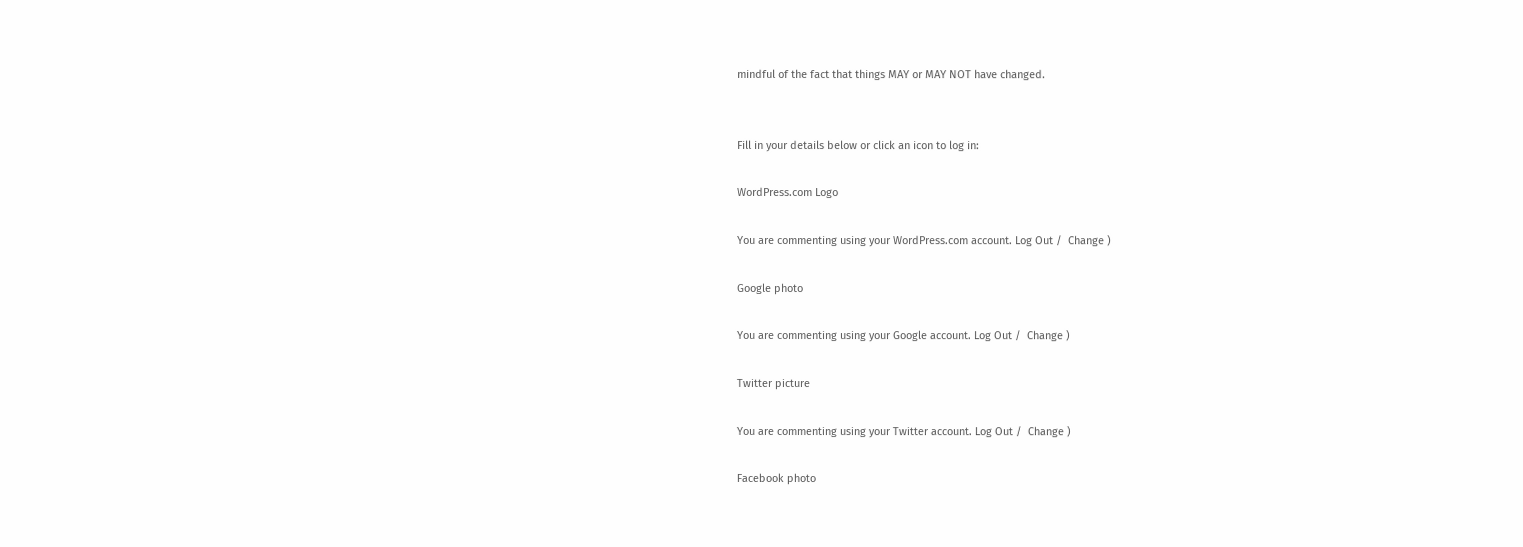mindful of the fact that things MAY or MAY NOT have changed.


Fill in your details below or click an icon to log in:

WordPress.com Logo

You are commenting using your WordPress.com account. Log Out /  Change )

Google photo

You are commenting using your Google account. Log Out /  Change )

Twitter picture

You are commenting using your Twitter account. Log Out /  Change )

Facebook photo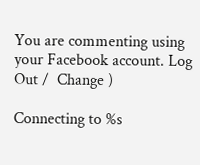You are commenting using your Facebook account. Log Out /  Change )

Connecting to %s